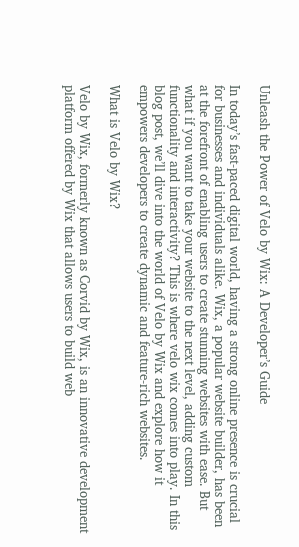Unleash the Power of Velo by Wix: A Developer’s Guide

In today’s fast-paced digital world, having a strong online presence is crucial for businesses and individuals alike. Wix, a popular website builder, has been at the forefront of enabling users to create stunning websites with ease. But what if you want to take your website to the next level, adding custom functionality and interactivity? This is where velo wix comes into play. In this blog post, we’ll dive into the world of Velo by Wix and explore how it empowers developers to create dynamic and feature-rich websites.

What is Velo by Wix?

Velo by Wix, formerly known as Corvid by Wix, is an innovative development platform offered by Wix that allows users to build web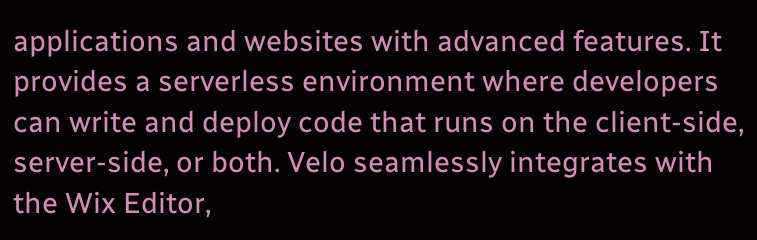applications and websites with advanced features. It provides a serverless environment where developers can write and deploy code that runs on the client-side, server-side, or both. Velo seamlessly integrates with the Wix Editor,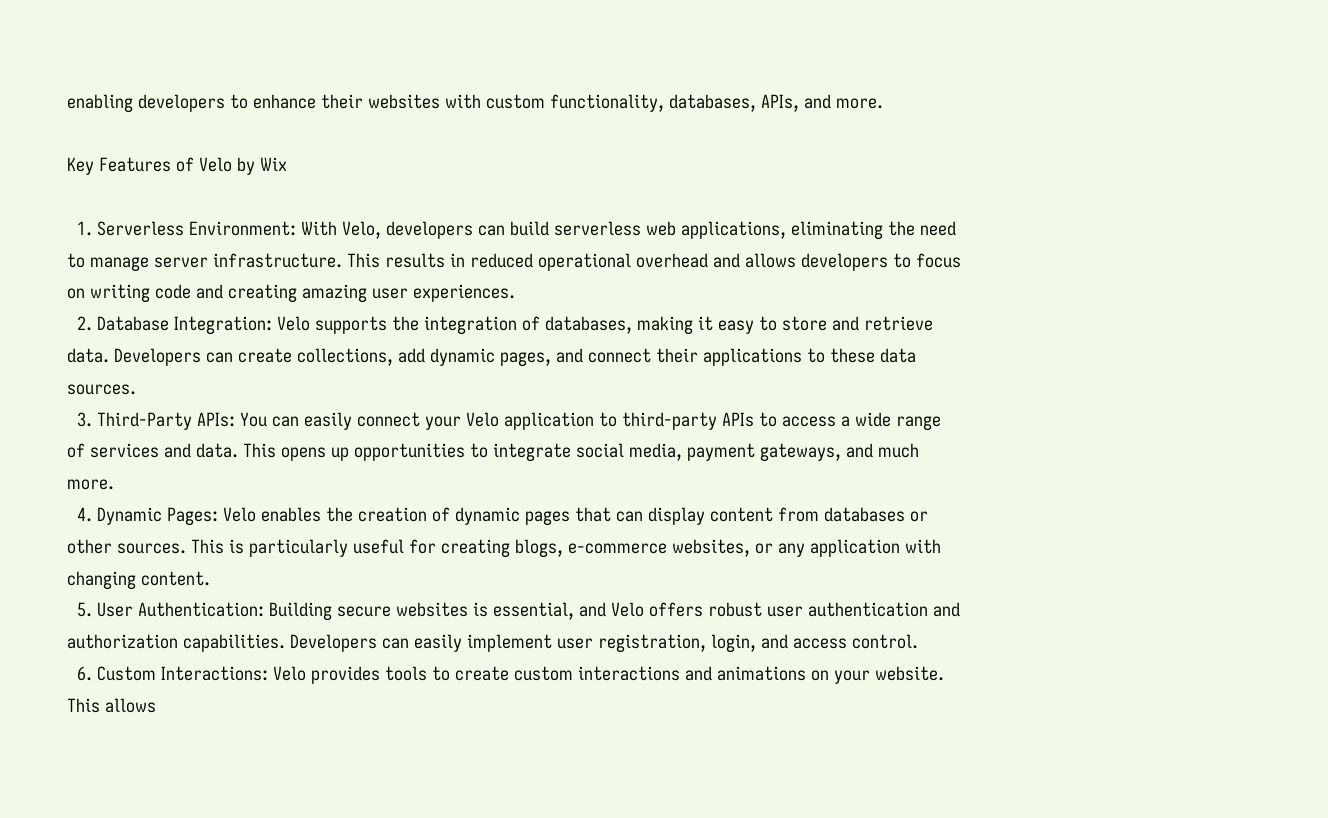enabling developers to enhance their websites with custom functionality, databases, APIs, and more.

Key Features of Velo by Wix

  1. Serverless Environment: With Velo, developers can build serverless web applications, eliminating the need to manage server infrastructure. This results in reduced operational overhead and allows developers to focus on writing code and creating amazing user experiences.
  2. Database Integration: Velo supports the integration of databases, making it easy to store and retrieve data. Developers can create collections, add dynamic pages, and connect their applications to these data sources.
  3. Third-Party APIs: You can easily connect your Velo application to third-party APIs to access a wide range of services and data. This opens up opportunities to integrate social media, payment gateways, and much more.
  4. Dynamic Pages: Velo enables the creation of dynamic pages that can display content from databases or other sources. This is particularly useful for creating blogs, e-commerce websites, or any application with changing content.
  5. User Authentication: Building secure websites is essential, and Velo offers robust user authentication and authorization capabilities. Developers can easily implement user registration, login, and access control.
  6. Custom Interactions: Velo provides tools to create custom interactions and animations on your website. This allows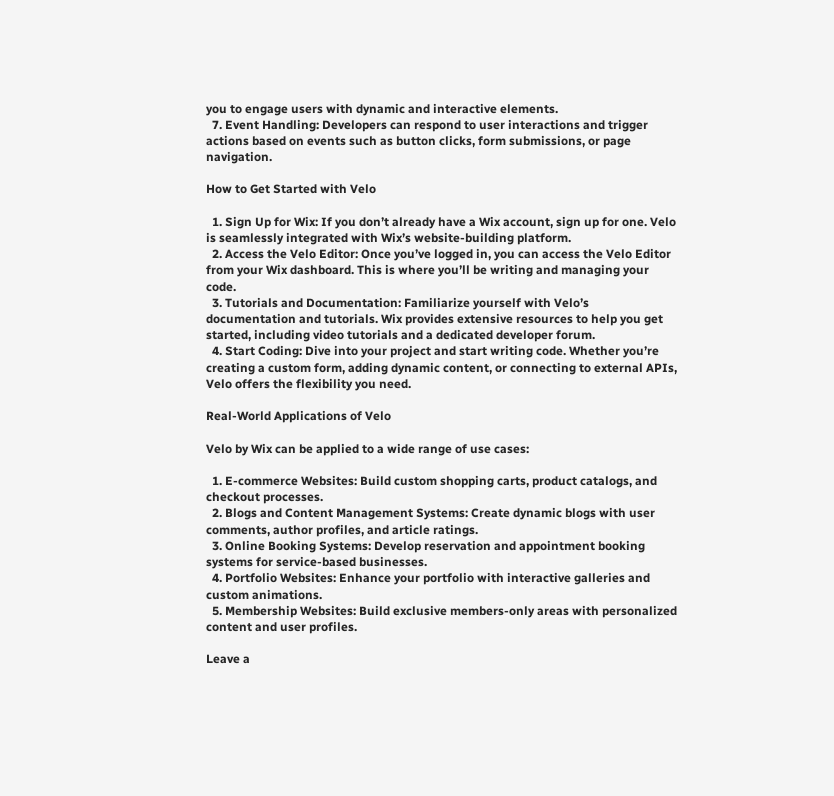you to engage users with dynamic and interactive elements.
  7. Event Handling: Developers can respond to user interactions and trigger actions based on events such as button clicks, form submissions, or page navigation.

How to Get Started with Velo

  1. Sign Up for Wix: If you don’t already have a Wix account, sign up for one. Velo is seamlessly integrated with Wix’s website-building platform.
  2. Access the Velo Editor: Once you’ve logged in, you can access the Velo Editor from your Wix dashboard. This is where you’ll be writing and managing your code.
  3. Tutorials and Documentation: Familiarize yourself with Velo’s documentation and tutorials. Wix provides extensive resources to help you get started, including video tutorials and a dedicated developer forum.
  4. Start Coding: Dive into your project and start writing code. Whether you’re creating a custom form, adding dynamic content, or connecting to external APIs, Velo offers the flexibility you need.

Real-World Applications of Velo

Velo by Wix can be applied to a wide range of use cases:

  1. E-commerce Websites: Build custom shopping carts, product catalogs, and checkout processes.
  2. Blogs and Content Management Systems: Create dynamic blogs with user comments, author profiles, and article ratings.
  3. Online Booking Systems: Develop reservation and appointment booking systems for service-based businesses.
  4. Portfolio Websites: Enhance your portfolio with interactive galleries and custom animations.
  5. Membership Websites: Build exclusive members-only areas with personalized content and user profiles.

Leave a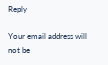Reply

Your email address will not be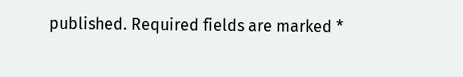published. Required fields are marked *